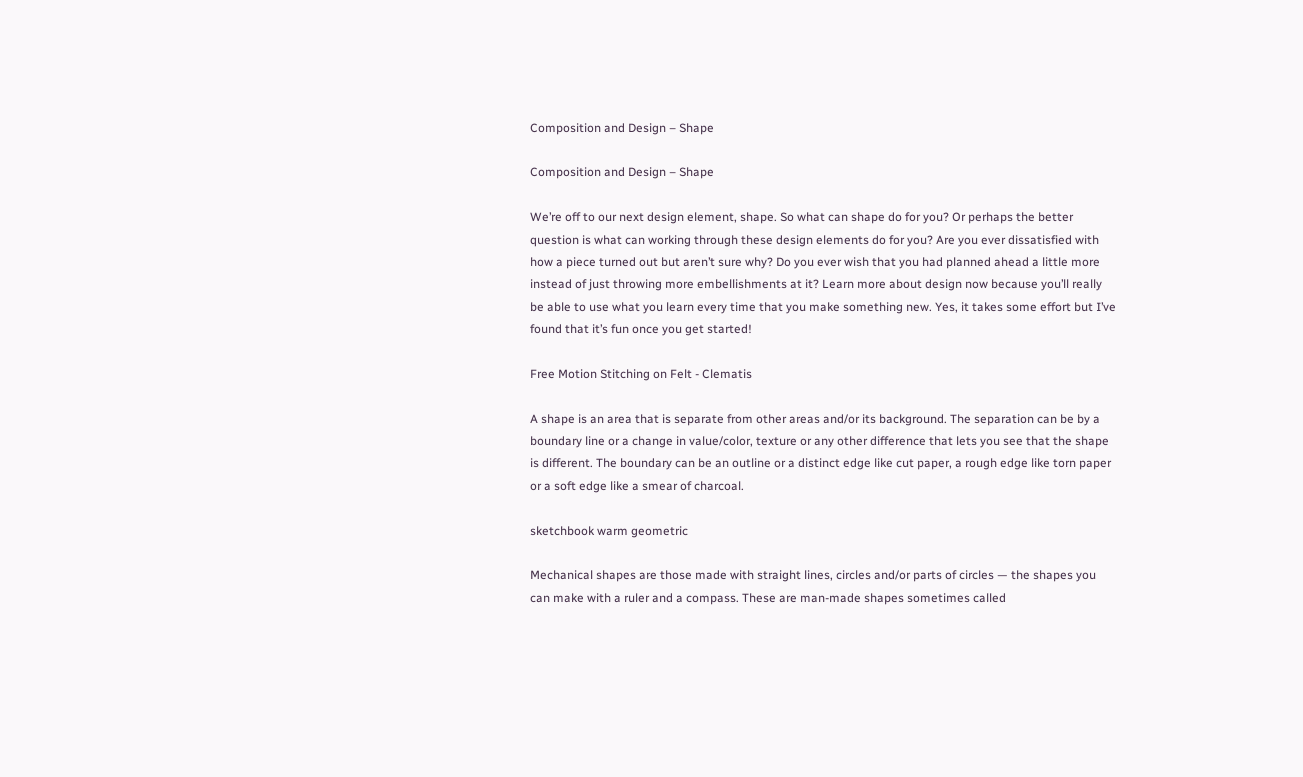Composition and Design – Shape

Composition and Design – Shape

We’re off to our next design element, shape. So what can shape do for you? Or perhaps the better question is what can working through these design elements do for you? Are you ever dissatisfied with how a piece turned out but aren’t sure why? Do you ever wish that you had planned ahead a little more instead of just throwing more embellishments at it? Learn more about design now because you’ll really be able to use what you learn every time that you make something new. Yes, it takes some effort but I’ve found that it’s fun once you get started!

Free Motion Stitching on Felt - Clematis

A shape is an area that is separate from other areas and/or its background. The separation can be by a boundary line or a change in value/color, texture or any other difference that lets you see that the shape is different. The boundary can be an outline or a distinct edge like cut paper, a rough edge like torn paper or a soft edge like a smear of charcoal.

sketchbook warm geometric

Mechanical shapes are those made with straight lines, circles and/or parts of circles — the shapes you can make with a ruler and a compass. These are man-made shapes sometimes called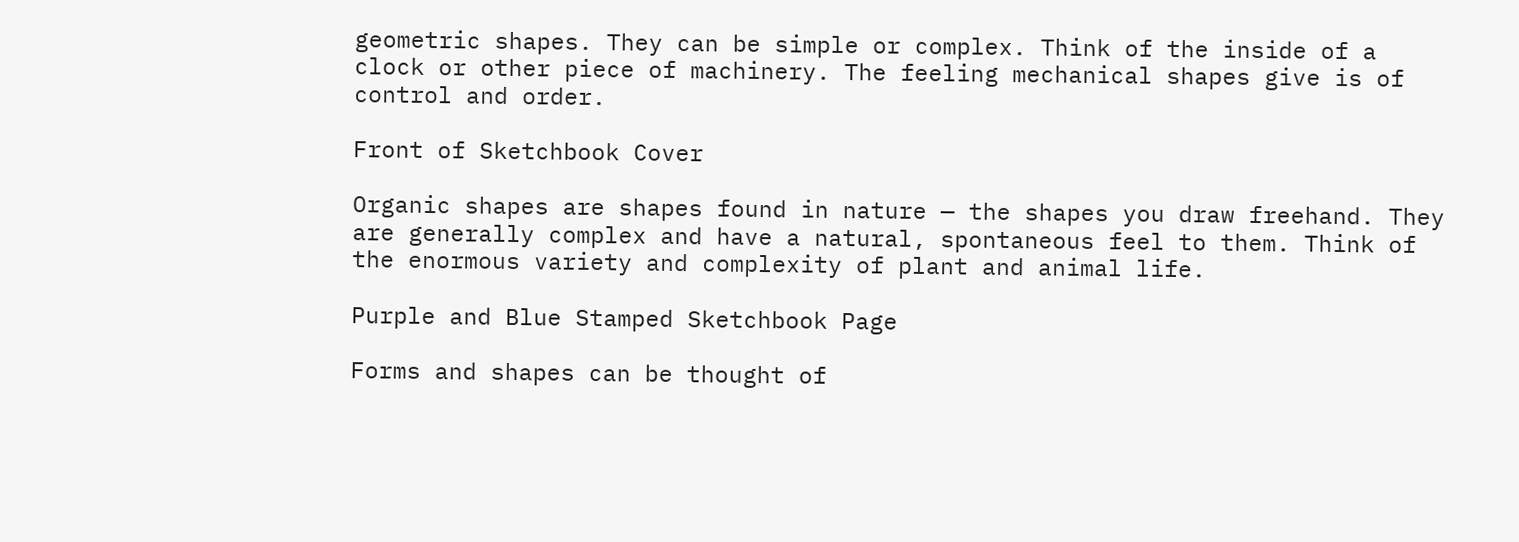geometric shapes. They can be simple or complex. Think of the inside of a clock or other piece of machinery. The feeling mechanical shapes give is of control and order.

Front of Sketchbook Cover

Organic shapes are shapes found in nature — the shapes you draw freehand. They are generally complex and have a natural, spontaneous feel to them. Think of the enormous variety and complexity of plant and animal life.

Purple and Blue Stamped Sketchbook Page

Forms and shapes can be thought of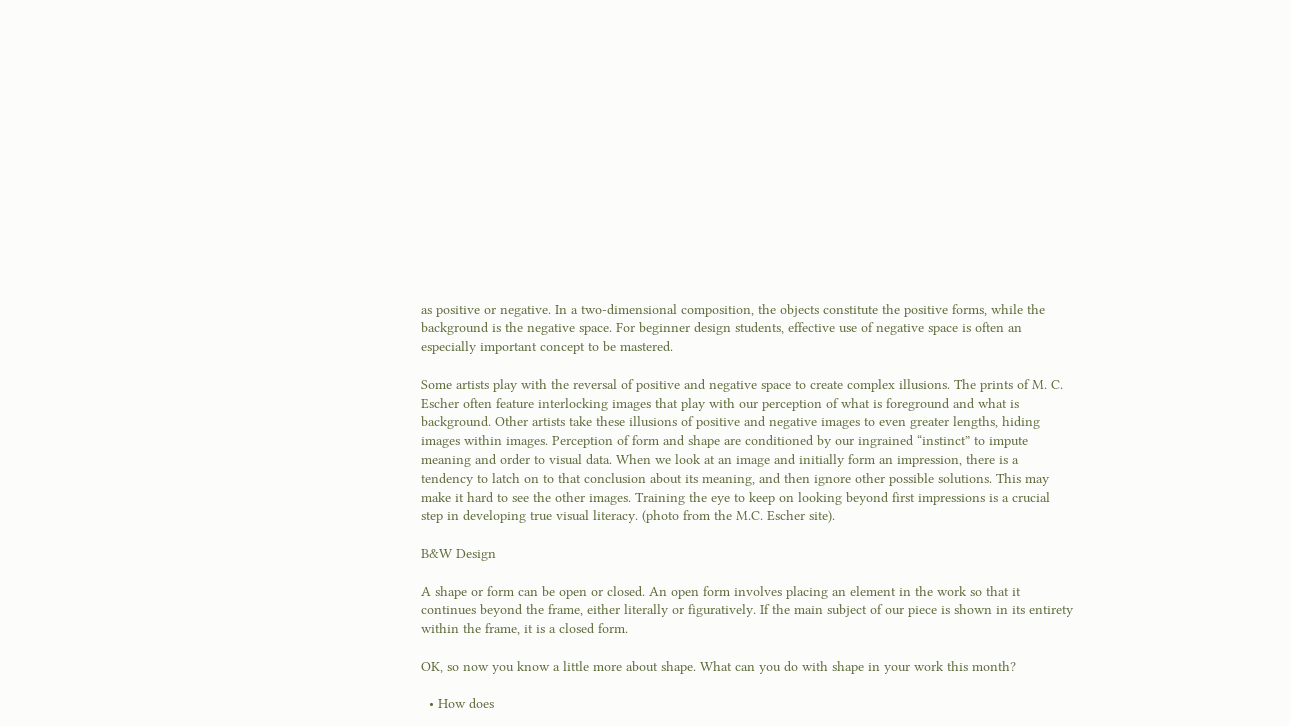as positive or negative. In a two-dimensional composition, the objects constitute the positive forms, while the background is the negative space. For beginner design students, effective use of negative space is often an especially important concept to be mastered.

Some artists play with the reversal of positive and negative space to create complex illusions. The prints of M. C. Escher often feature interlocking images that play with our perception of what is foreground and what is background. Other artists take these illusions of positive and negative images to even greater lengths, hiding images within images. Perception of form and shape are conditioned by our ingrained “instinct” to impute meaning and order to visual data. When we look at an image and initially form an impression, there is a tendency to latch on to that conclusion about its meaning, and then ignore other possible solutions. This may make it hard to see the other images. Training the eye to keep on looking beyond first impressions is a crucial step in developing true visual literacy. (photo from the M.C. Escher site).

B&W Design

A shape or form can be open or closed. An open form involves placing an element in the work so that it continues beyond the frame, either literally or figuratively. If the main subject of our piece is shown in its entirety within the frame, it is a closed form.

OK, so now you know a little more about shape. What can you do with shape in your work this month?

  • How does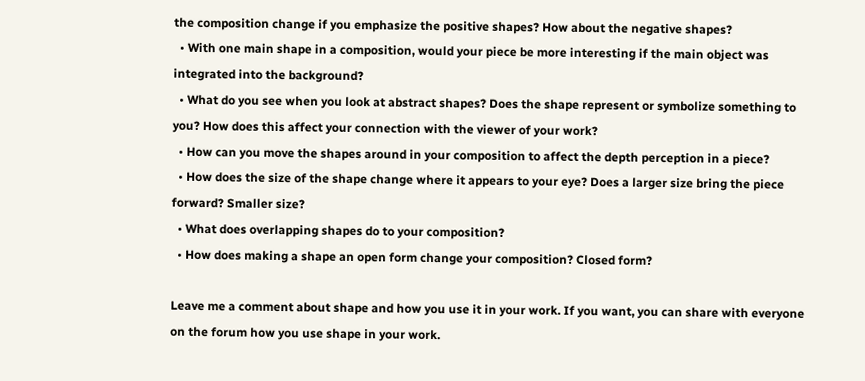the composition change if you emphasize the positive shapes? How about the negative shapes?
  • With one main shape in a composition, would your piece be more interesting if the main object was integrated into the background?
  • What do you see when you look at abstract shapes? Does the shape represent or symbolize something to you? How does this affect your connection with the viewer of your work?
  • How can you move the shapes around in your composition to affect the depth perception in a piece?
  • How does the size of the shape change where it appears to your eye? Does a larger size bring the piece forward? Smaller size?
  • What does overlapping shapes do to your composition?
  • How does making a shape an open form change your composition? Closed form?

Leave me a comment about shape and how you use it in your work. If you want, you can share with everyone on the forum how you use shape in your work.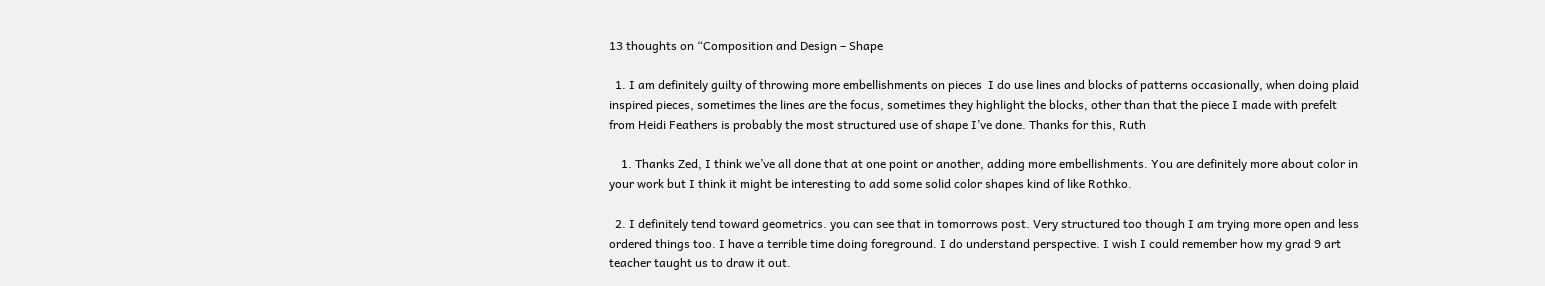13 thoughts on “Composition and Design – Shape

  1. I am definitely guilty of throwing more embellishments on pieces  I do use lines and blocks of patterns occasionally, when doing plaid inspired pieces, sometimes the lines are the focus, sometimes they highlight the blocks, other than that the piece I made with prefelt from Heidi Feathers is probably the most structured use of shape I’ve done. Thanks for this, Ruth

    1. Thanks Zed, I think we’ve all done that at one point or another, adding more embellishments. You are definitely more about color in your work but I think it might be interesting to add some solid color shapes kind of like Rothko.

  2. I definitely tend toward geometrics. you can see that in tomorrows post. Very structured too though I am trying more open and less ordered things too. I have a terrible time doing foreground. I do understand perspective. I wish I could remember how my grad 9 art teacher taught us to draw it out.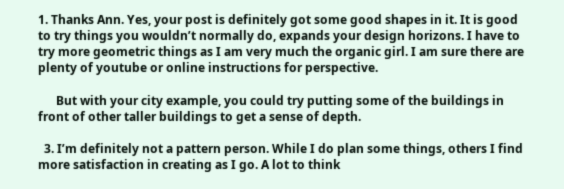1. Thanks Ann. Yes, your post is definitely got some good shapes in it. It is good to try things you wouldn’t normally do, expands your design horizons. I have to try more geometric things as I am very much the organic girl. I am sure there are plenty of youtube or online instructions for perspective.

      But with your city example, you could try putting some of the buildings in front of other taller buildings to get a sense of depth.

  3. I’m definitely not a pattern person. While I do plan some things, others I find more satisfaction in creating as I go. A lot to think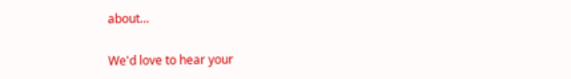about…

We'd love to hear your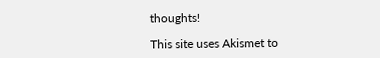thoughts!

This site uses Akismet to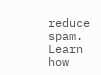reduce spam. Learn how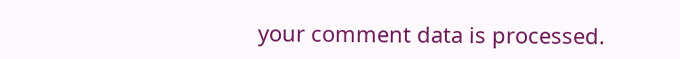your comment data is processed.